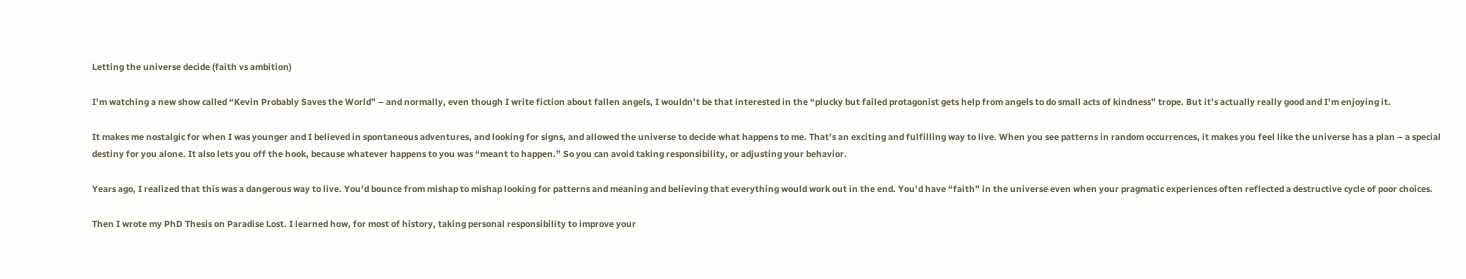Letting the universe decide (faith vs ambition)

I’m watching a new show called “Kevin Probably Saves the World” – and normally, even though I write fiction about fallen angels, I wouldn’t be that interested in the “plucky but failed protagonist gets help from angels to do small acts of kindness” trope. But it’s actually really good and I’m enjoying it.

It makes me nostalgic for when I was younger and I believed in spontaneous adventures, and looking for signs, and allowed the universe to decide what happens to me. That’s an exciting and fulfilling way to live. When you see patterns in random occurrences, it makes you feel like the universe has a plan – a special destiny for you alone. It also lets you off the hook, because whatever happens to you was “meant to happen.” So you can avoid taking responsibility, or adjusting your behavior.

Years ago, I realized that this was a dangerous way to live. You’d bounce from mishap to mishap looking for patterns and meaning and believing that everything would work out in the end. You’d have “faith” in the universe even when your pragmatic experiences often reflected a destructive cycle of poor choices.

Then I wrote my PhD Thesis on Paradise Lost. I learned how, for most of history, taking personal responsibility to improve your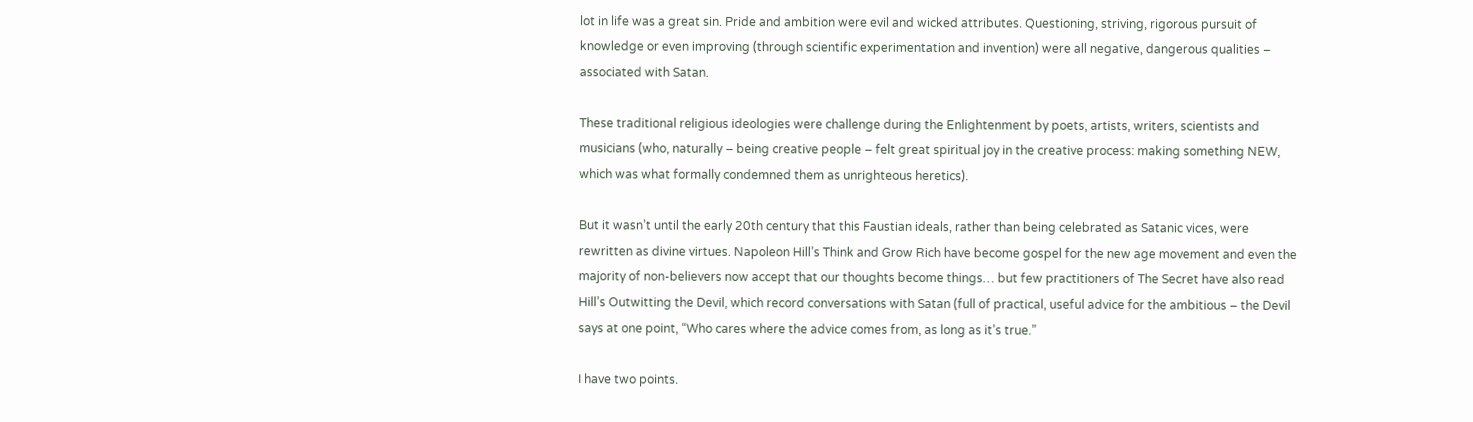lot in life was a great sin. Pride and ambition were evil and wicked attributes. Questioning, striving, rigorous pursuit of knowledge or even improving (through scientific experimentation and invention) were all negative, dangerous qualities – associated with Satan.

These traditional religious ideologies were challenge during the Enlightenment by poets, artists, writers, scientists and musicians (who, naturally – being creative people – felt great spiritual joy in the creative process: making something NEW, which was what formally condemned them as unrighteous heretics).

But it wasn’t until the early 20th century that this Faustian ideals, rather than being celebrated as Satanic vices, were rewritten as divine virtues. Napoleon Hill’s Think and Grow Rich have become gospel for the new age movement and even the majority of non-believers now accept that our thoughts become things… but few practitioners of The Secret have also read Hill’s Outwitting the Devil, which record conversations with Satan (full of practical, useful advice for the ambitious – the Devil says at one point, “Who cares where the advice comes from, as long as it’s true.”

I have two points.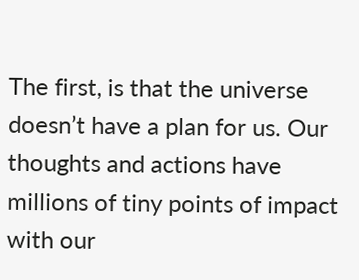The first, is that the universe doesn’t have a plan for us. Our thoughts and actions have millions of tiny points of impact with our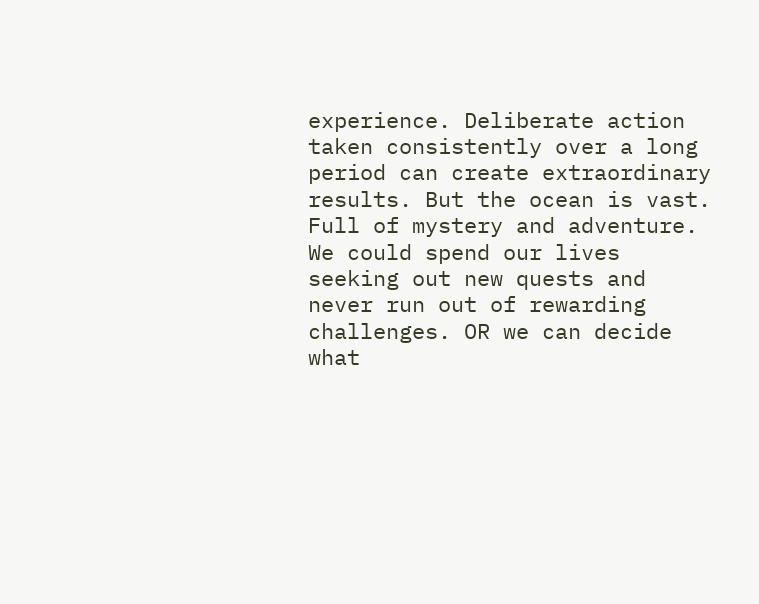experience. Deliberate action taken consistently over a long period can create extraordinary results. But the ocean is vast. Full of mystery and adventure. We could spend our lives seeking out new quests and never run out of rewarding challenges. OR we can decide what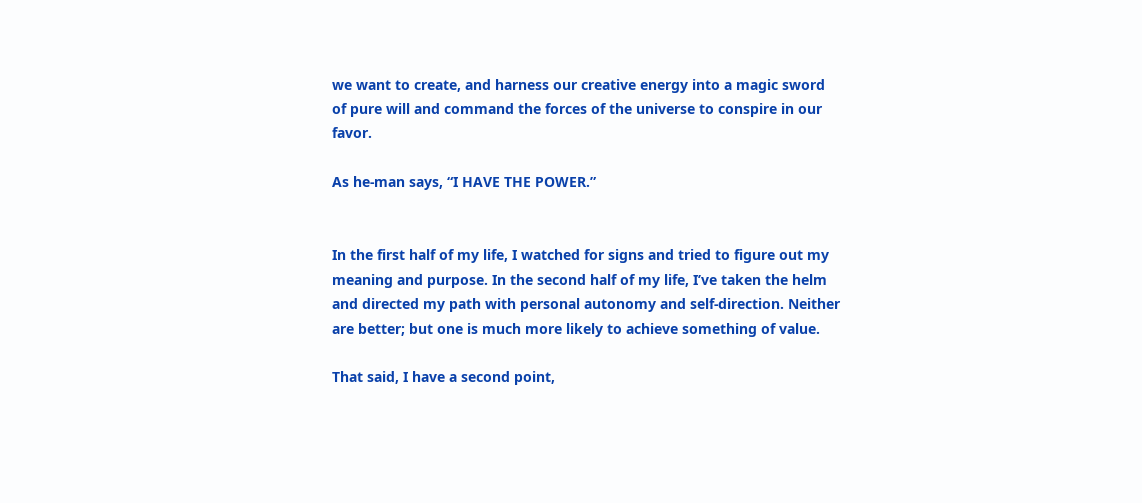we want to create, and harness our creative energy into a magic sword of pure will and command the forces of the universe to conspire in our favor.

As he-man says, “I HAVE THE POWER.”


In the first half of my life, I watched for signs and tried to figure out my meaning and purpose. In the second half of my life, I’ve taken the helm and directed my path with personal autonomy and self-direction. Neither are better; but one is much more likely to achieve something of value.

That said, I have a second point,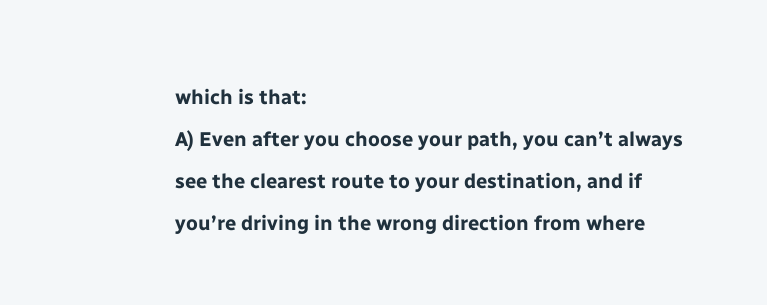which is that:
A) Even after you choose your path, you can’t always see the clearest route to your destination, and if you’re driving in the wrong direction from where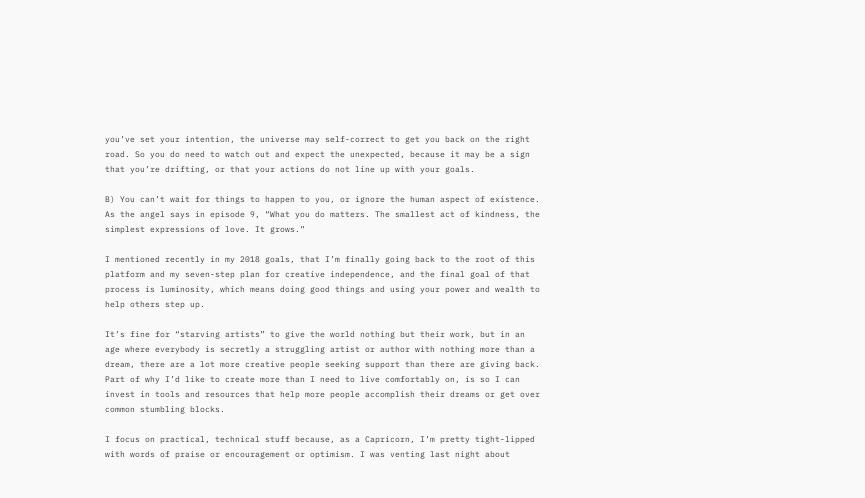you’ve set your intention, the universe may self-correct to get you back on the right road. So you do need to watch out and expect the unexpected, because it may be a sign that you’re drifting, or that your actions do not line up with your goals.

B) You can’t wait for things to happen to you, or ignore the human aspect of existence. As the angel says in episode 9, “What you do matters. The smallest act of kindness, the simplest expressions of love. It grows.”

I mentioned recently in my 2018 goals, that I’m finally going back to the root of this platform and my seven-step plan for creative independence, and the final goal of that process is luminosity, which means doing good things and using your power and wealth to help others step up.

It’s fine for “starving artists” to give the world nothing but their work, but in an age where everybody is secretly a struggling artist or author with nothing more than a dream, there are a lot more creative people seeking support than there are giving back. Part of why I’d like to create more than I need to live comfortably on, is so I can invest in tools and resources that help more people accomplish their dreams or get over common stumbling blocks.

I focus on practical, technical stuff because, as a Capricorn, I’m pretty tight-lipped with words of praise or encouragement or optimism. I was venting last night about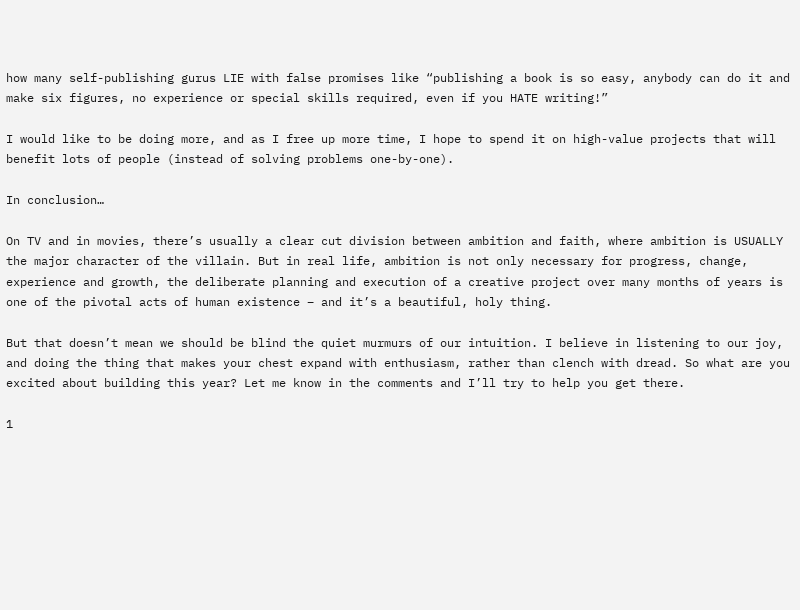how many self-publishing gurus LIE with false promises like “publishing a book is so easy, anybody can do it and make six figures, no experience or special skills required, even if you HATE writing!”

I would like to be doing more, and as I free up more time, I hope to spend it on high-value projects that will benefit lots of people (instead of solving problems one-by-one).

In conclusion…

On TV and in movies, there’s usually a clear cut division between ambition and faith, where ambition is USUALLY the major character of the villain. But in real life, ambition is not only necessary for progress, change, experience and growth, the deliberate planning and execution of a creative project over many months of years is one of the pivotal acts of human existence – and it’s a beautiful, holy thing.

But that doesn’t mean we should be blind the quiet murmurs of our intuition. I believe in listening to our joy, and doing the thing that makes your chest expand with enthusiasm, rather than clench with dread. So what are you excited about building this year? Let me know in the comments and I’ll try to help you get there.

1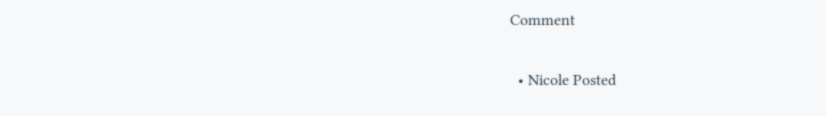Comment

  • Nicole Posted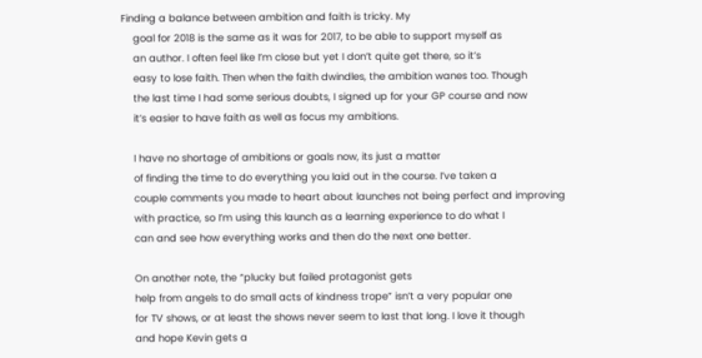Finding a balance between ambition and faith is tricky. My
    goal for 2018 is the same as it was for 2017, to be able to support myself as
    an author. I often feel like I’m close but yet I don’t quite get there, so it’s
    easy to lose faith. Then when the faith dwindles, the ambition wanes too. Though
    the last time I had some serious doubts, I signed up for your GP course and now
    it’s easier to have faith as well as focus my ambitions.

    I have no shortage of ambitions or goals now, its just a matter
    of finding the time to do everything you laid out in the course. I’ve taken a
    couple comments you made to heart about launches not being perfect and improving
    with practice, so I’m using this launch as a learning experience to do what I
    can and see how everything works and then do the next one better.

    On another note, the “plucky but failed protagonist gets
    help from angels to do small acts of kindness trope” isn’t a very popular one
    for TV shows, or at least the shows never seem to last that long. I love it though
    and hope Kevin gets a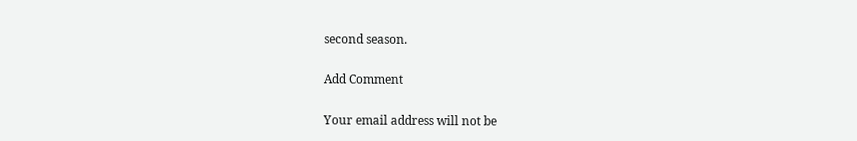second season.

Add Comment

Your email address will not be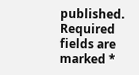published. Required fields are marked *